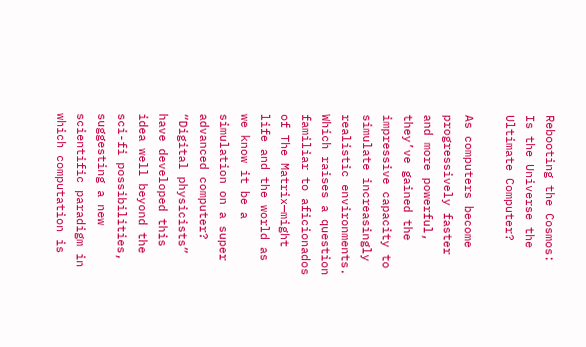Rebooting the Cosmos: Is the Universe the Ultimate Computer?

As computers become progressively faster and more powerful, they’ve gained the impressive capacity to simulate increasingly realistic environments. Which raises a question familiar to aficionados of The Matrix—might life and the world as we know it be a simulation on a super advanced computer? “Digital physicists” have developed this idea well beyond the sci-fi possibilities, suggesting a new scientific paradigm in which computation is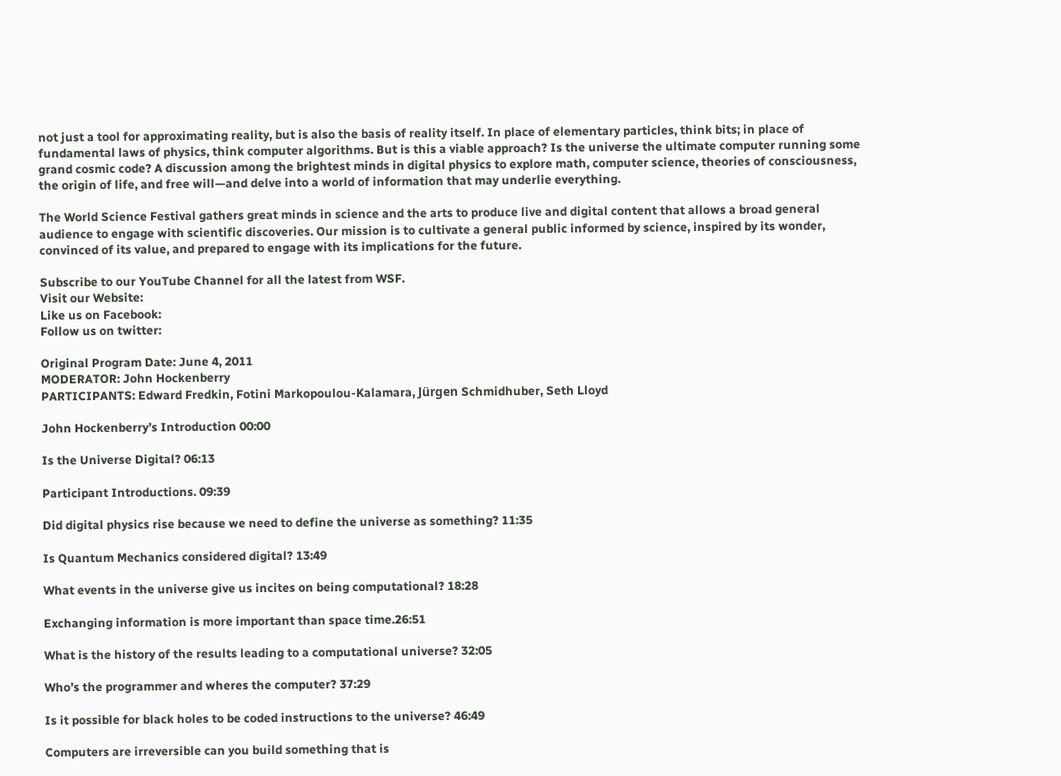not just a tool for approximating reality, but is also the basis of reality itself. In place of elementary particles, think bits; in place of fundamental laws of physics, think computer algorithms. But is this a viable approach? Is the universe the ultimate computer running some grand cosmic code? A discussion among the brightest minds in digital physics to explore math, computer science, theories of consciousness, the origin of life, and free will—and delve into a world of information that may underlie everything.

The World Science Festival gathers great minds in science and the arts to produce live and digital content that allows a broad general audience to engage with scientific discoveries. Our mission is to cultivate a general public informed by science, inspired by its wonder, convinced of its value, and prepared to engage with its implications for the future.

Subscribe to our YouTube Channel for all the latest from WSF.
Visit our Website:
Like us on Facebook:
Follow us on twitter:

Original Program Date: June 4, 2011
MODERATOR: John Hockenberry
PARTICIPANTS: Edward Fredkin, Fotini Markopoulou-Kalamara, Jürgen Schmidhuber, Seth Lloyd

John Hockenberry’s Introduction 00:00

Is the Universe Digital? 06:13

Participant Introductions. 09:39

Did digital physics rise because we need to define the universe as something? 11:35

Is Quantum Mechanics considered digital? 13:49

What events in the universe give us incites on being computational? 18:28

Exchanging information is more important than space time.26:51

What is the history of the results leading to a computational universe? 32:05

Who’s the programmer and wheres the computer? 37:29

Is it possible for black holes to be coded instructions to the universe? 46:49

Computers are irreversible can you build something that is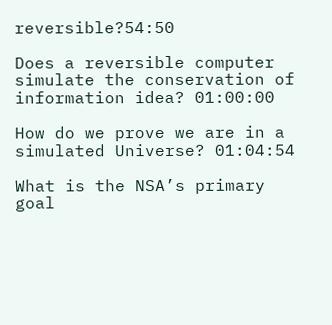reversible?54:50

Does a reversible computer simulate the conservation of information idea? 01:00:00

How do we prove we are in a simulated Universe? 01:04:54

What is the NSA’s primary goal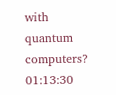with quantum computers? 01:13:30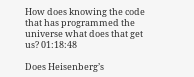How does knowing the code that has programmed the universe what does that get us? 01:18:48

Does Heisenberg’s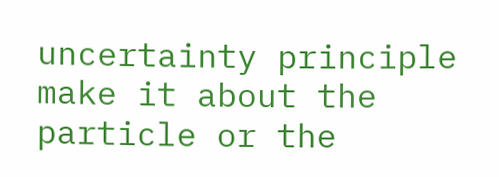uncertainty principle make it about the particle or the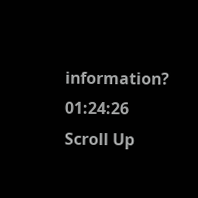information? 01:24:26
Scroll Up